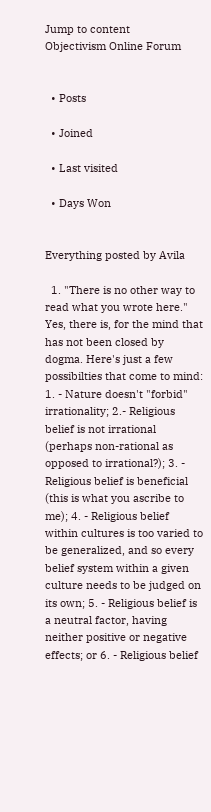Jump to content
Objectivism Online Forum


  • Posts

  • Joined

  • Last visited

  • Days Won


Everything posted by Avila

  1. "There is no other way to read what you wrote here." Yes, there is, for the mind that has not been closed by dogma. Here's just a few possibilties that come to mind: 1. - Nature doesn't "forbid" irrationality; 2.- Religious belief is not irrational (perhaps non-rational as opposed to irrational?); 3. - Religious belief is beneficial (this is what you ascribe to me); 4. - Religious belief within cultures is too varied to be generalized, and so every belief system within a given culture needs to be judged on its own; 5. - Religious belief is a neutral factor, having neither positive or negative effects; or 6. - Religious belief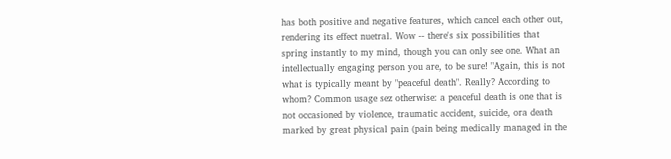has both positive and negative features, which cancel each other out, rendering its effect nuetral. Wow -- there's six possibilities that spring instantly to my mind, though you can only see one. What an intellectually engaging person you are, to be sure! "Again, this is not what is typically meant by "peaceful death". Really? According to whom? Common usage sez otherwise: a peaceful death is one that is not occasioned by violence, traumatic accident, suicide, ora death marked by great physical pain (pain being medically managed in the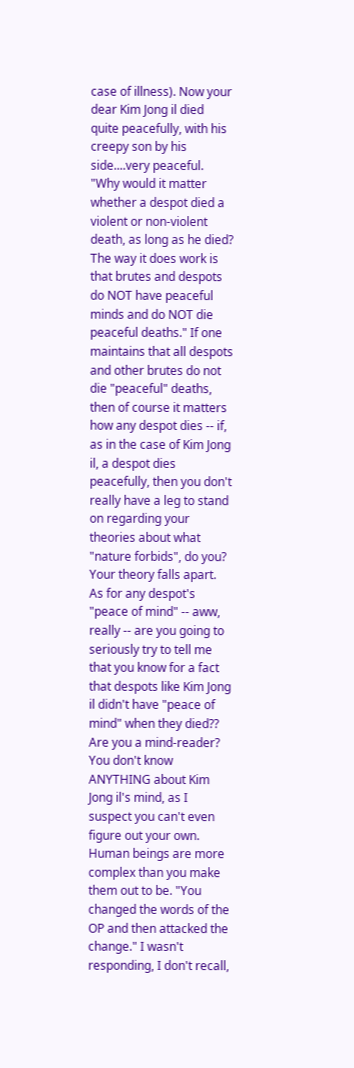case of illness). Now your dear Kim Jong il died quite peacefully, with his creepy son by his side....very peaceful. "Why would it matter whether a despot died a violent or non-violent death, as long as he died? The way it does work is that brutes and despots do NOT have peaceful minds and do NOT die peaceful deaths." If one maintains that all despots and other brutes do not die "peaceful" deaths, then of course it matters how any despot dies -- if, as in the case of Kim Jong il, a despot dies peacefully, then you don't really have a leg to stand on regarding your theories about what "nature forbids", do you? Your theory falls apart. As for any despot's "peace of mind" -- aww, really -- are you going to seriously try to tell me that you know for a fact that despots like Kim Jong il didn't have "peace of mind" when they died?? Are you a mind-reader? You don't know ANYTHING about Kim Jong il's mind, as I suspect you can't even figure out your own. Human beings are more complex than you make them out to be. "You changed the words of the OP and then attacked the change." I wasn't responding, I don't recall,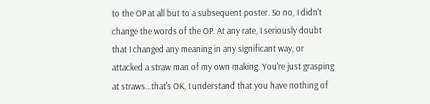to the OP at all but to a subsequent poster. So no, I didn't change the words of the OP. At any rate, I seriously doubt that I changed any meaning in any significant way, or attacked a straw man of my own making. You're just grasping at straws...that's OK, I understand that you have nothing of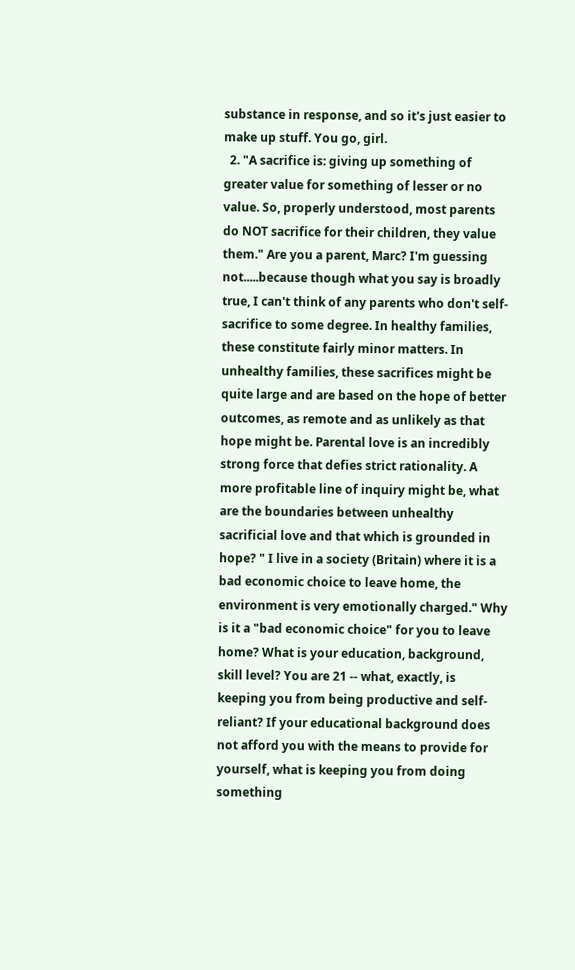substance in response, and so it's just easier to make up stuff. You go, girl.
  2. "A sacrifice is: giving up something of greater value for something of lesser or no value. So, properly understood, most parents do NOT sacrifice for their children, they value them." Are you a parent, Marc? I'm guessing not.....because though what you say is broadly true, I can't think of any parents who don't self-sacrifice to some degree. In healthy families, these constitute fairly minor matters. In unhealthy families, these sacrifices might be quite large and are based on the hope of better outcomes, as remote and as unlikely as that hope might be. Parental love is an incredibly strong force that defies strict rationality. A more profitable line of inquiry might be, what are the boundaries between unhealthy sacrificial love and that which is grounded in hope? " I live in a society (Britain) where it is a bad economic choice to leave home, the environment is very emotionally charged." Why is it a "bad economic choice" for you to leave home? What is your education, background, skill level? You are 21 -- what, exactly, is keeping you from being productive and self-reliant? If your educational background does not afford you with the means to provide for yourself, what is keeping you from doing something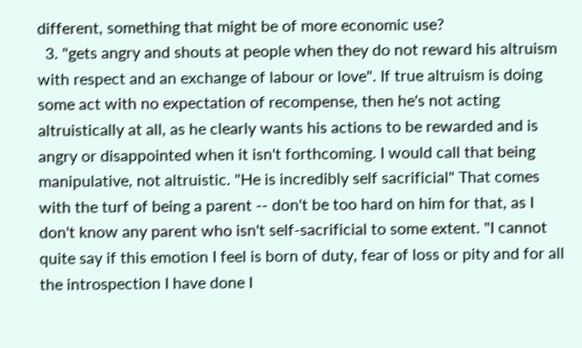different, something that might be of more economic use?
  3. "gets angry and shouts at people when they do not reward his altruism with respect and an exchange of labour or love". If true altruism is doing some act with no expectation of recompense, then he's not acting altruistically at all, as he clearly wants his actions to be rewarded and is angry or disappointed when it isn't forthcoming. I would call that being manipulative, not altruistic. "He is incredibly self sacrificial" That comes with the turf of being a parent -- don't be too hard on him for that, as I don't know any parent who isn't self-sacrificial to some extent. "I cannot quite say if this emotion I feel is born of duty, fear of loss or pity and for all the introspection I have done I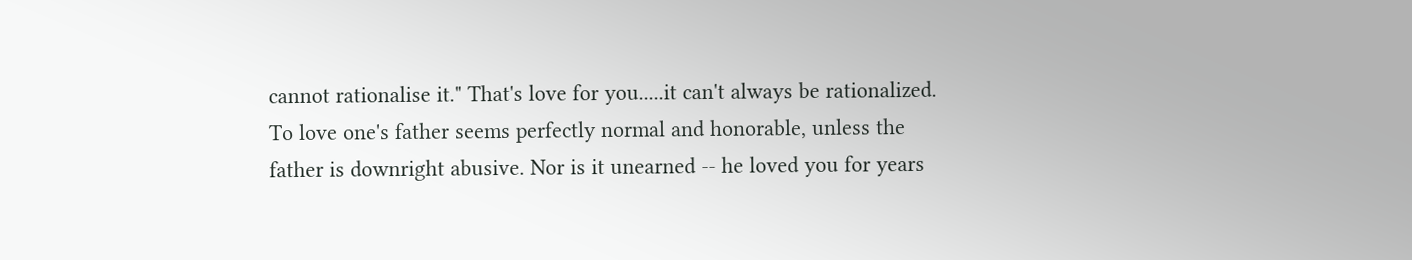cannot rationalise it." That's love for you.....it can't always be rationalized. To love one's father seems perfectly normal and honorable, unless the father is downright abusive. Nor is it unearned -- he loved you for years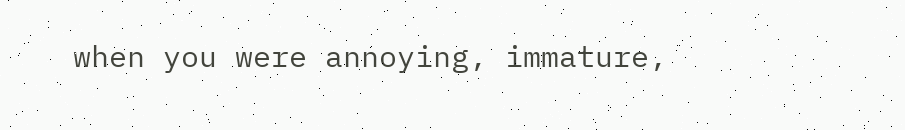when you were annoying, immature,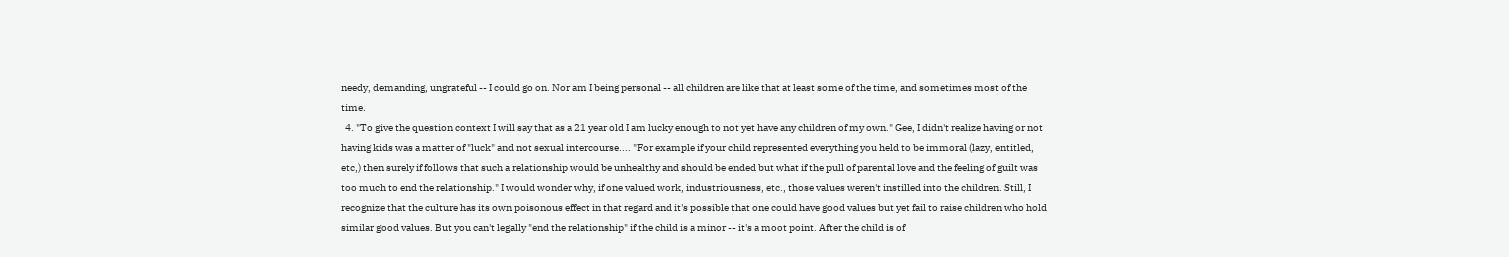needy, demanding, ungrateful -- I could go on. Nor am I being personal -- all children are like that at least some of the time, and sometimes most of the time.
  4. "To give the question context I will say that as a 21 year old I am lucky enough to not yet have any children of my own." Gee, I didn't realize having or not having kids was a matter of "luck" and not sexual intercourse.... "For example if your child represented everything you held to be immoral (lazy, entitled, etc,) then surely if follows that such a relationship would be unhealthy and should be ended but what if the pull of parental love and the feeling of guilt was too much to end the relationship." I would wonder why, if one valued work, industriousness, etc., those values weren't instilled into the children. Still, I recognize that the culture has its own poisonous effect in that regard and it's possible that one could have good values but yet fail to raise children who hold similar good values. But you can't legally "end the relationship" if the child is a minor -- it's a moot point. After the child is of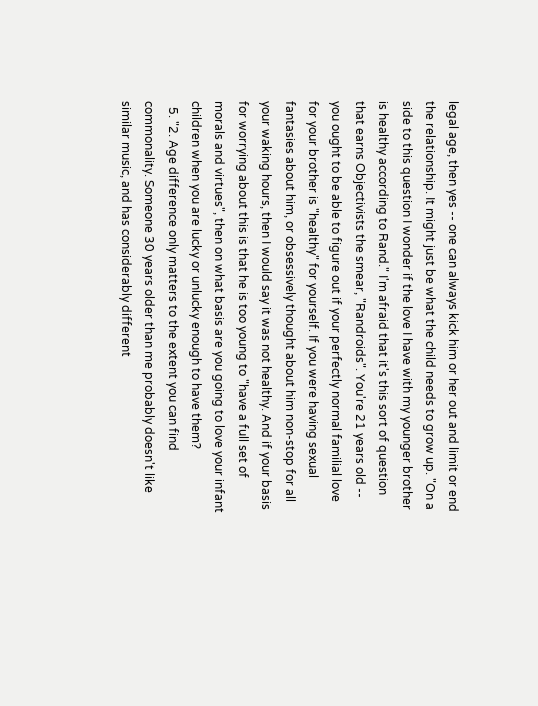legal age, then yes -- one can always kick him or her out and limit or end the relationship. It might just be what the child needs to grow up. "On a side to this question I wonder if the love I have with my younger brother is healthy according to Rand." I'm afraid that it's this sort of question that earns Objectivists the smear, "Randroids". You're 21 years old -- you ought to be able to figure out if your perfectly normal familial love for your brother is "healthy" for yourself. If you were having sexual fantasies about him, or obsessively thought about him non-stop for all your waking hours, then I would say it was not healthy. And if your basis for worrying about this is that he is too young to "have a full set of morals and virtues", then on what basis are you going to love your infant children when you are lucky or unlucky enough to have them?
  5. "2. Age difference only matters to the extent you can find commonality. Someone 30 years older than me probably doesn't like similar music, and has considerably different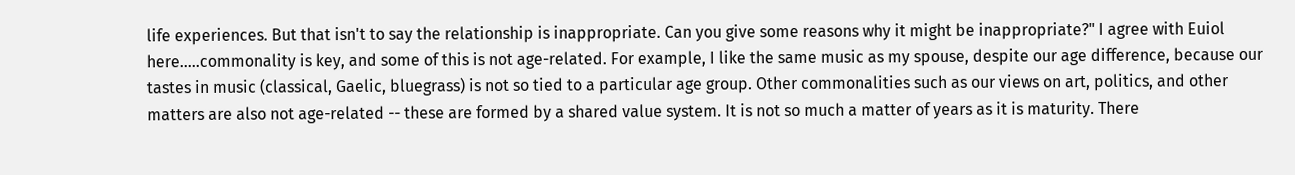life experiences. But that isn't to say the relationship is inappropriate. Can you give some reasons why it might be inappropriate?" I agree with Euiol here.....commonality is key, and some of this is not age-related. For example, I like the same music as my spouse, despite our age difference, because our tastes in music (classical, Gaelic, bluegrass) is not so tied to a particular age group. Other commonalities such as our views on art, politics, and other matters are also not age-related -- these are formed by a shared value system. It is not so much a matter of years as it is maturity. There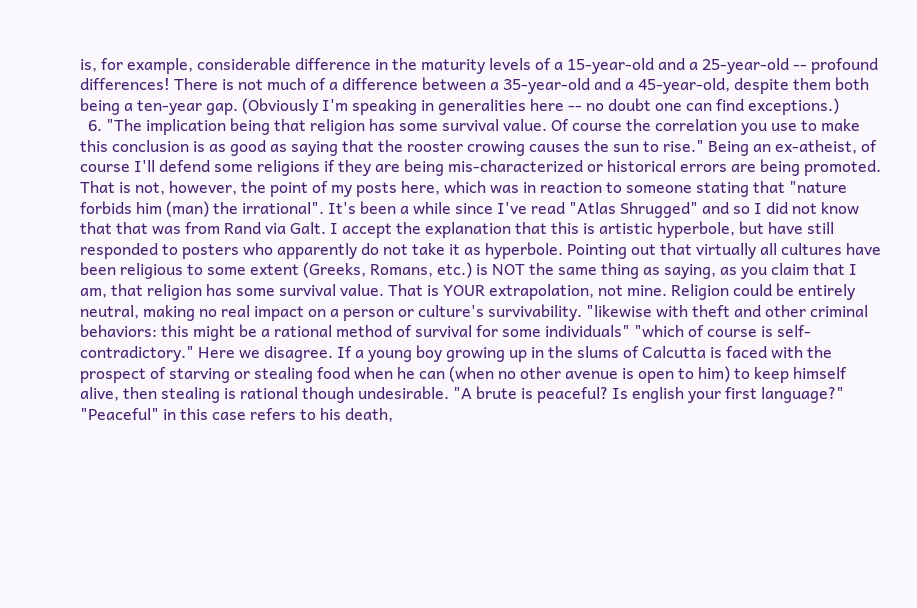is, for example, considerable difference in the maturity levels of a 15-year-old and a 25-year-old -- profound differences! There is not much of a difference between a 35-year-old and a 45-year-old, despite them both being a ten-year gap. (Obviously I'm speaking in generalities here -- no doubt one can find exceptions.)
  6. "The implication being that religion has some survival value. Of course the correlation you use to make this conclusion is as good as saying that the rooster crowing causes the sun to rise." Being an ex-atheist, of course I'll defend some religions if they are being mis-characterized or historical errors are being promoted. That is not, however, the point of my posts here, which was in reaction to someone stating that "nature forbids him (man) the irrational". It's been a while since I've read "Atlas Shrugged" and so I did not know that that was from Rand via Galt. I accept the explanation that this is artistic hyperbole, but have still responded to posters who apparently do not take it as hyperbole. Pointing out that virtually all cultures have been religious to some extent (Greeks, Romans, etc.) is NOT the same thing as saying, as you claim that I am, that religion has some survival value. That is YOUR extrapolation, not mine. Religion could be entirely neutral, making no real impact on a person or culture's survivability. "likewise with theft and other criminal behaviors: this might be a rational method of survival for some individuals" "which of course is self-contradictory." Here we disagree. If a young boy growing up in the slums of Calcutta is faced with the prospect of starving or stealing food when he can (when no other avenue is open to him) to keep himself alive, then stealing is rational though undesirable. "A brute is peaceful? Is english your first language?" "Peaceful" in this case refers to his death,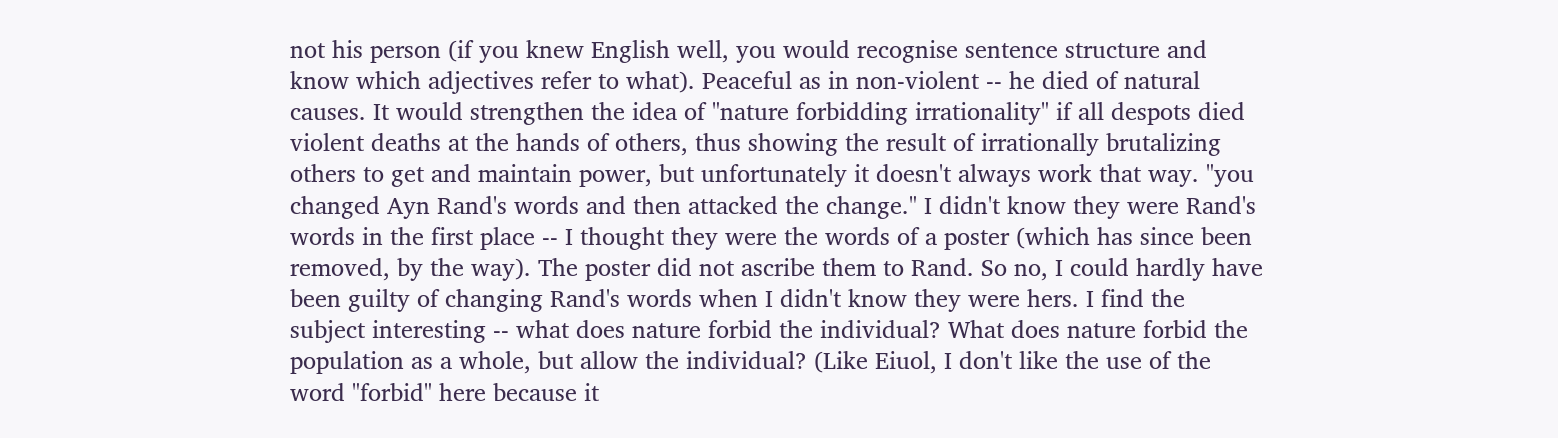not his person (if you knew English well, you would recognise sentence structure and know which adjectives refer to what). Peaceful as in non-violent -- he died of natural causes. It would strengthen the idea of "nature forbidding irrationality" if all despots died violent deaths at the hands of others, thus showing the result of irrationally brutalizing others to get and maintain power, but unfortunately it doesn't always work that way. "you changed Ayn Rand's words and then attacked the change." I didn't know they were Rand's words in the first place -- I thought they were the words of a poster (which has since been removed, by the way). The poster did not ascribe them to Rand. So no, I could hardly have been guilty of changing Rand's words when I didn't know they were hers. I find the subject interesting -- what does nature forbid the individual? What does nature forbid the population as a whole, but allow the individual? (Like Eiuol, I don't like the use of the word "forbid" here because it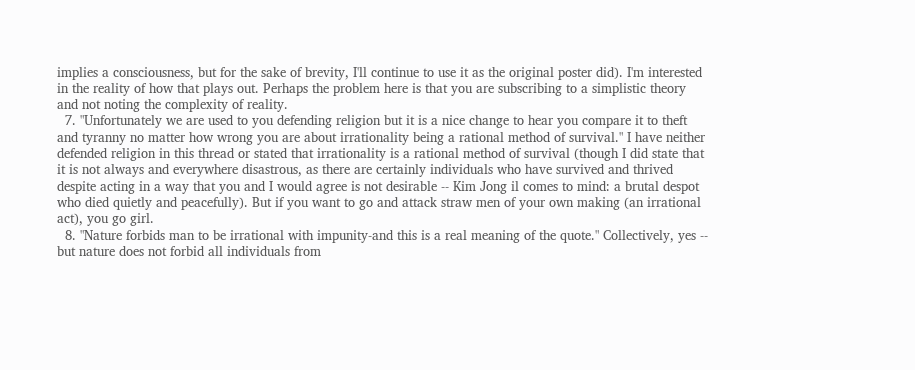implies a consciousness, but for the sake of brevity, I'll continue to use it as the original poster did). I'm interested in the reality of how that plays out. Perhaps the problem here is that you are subscribing to a simplistic theory and not noting the complexity of reality.
  7. "Unfortunately we are used to you defending religion but it is a nice change to hear you compare it to theft and tyranny no matter how wrong you are about irrationality being a rational method of survival." I have neither defended religion in this thread or stated that irrationality is a rational method of survival (though I did state that it is not always and everywhere disastrous, as there are certainly individuals who have survived and thrived despite acting in a way that you and I would agree is not desirable -- Kim Jong il comes to mind: a brutal despot who died quietly and peacefully). But if you want to go and attack straw men of your own making (an irrational act), you go girl.
  8. "Nature forbids man to be irrational with impunity-and this is a real meaning of the quote." Collectively, yes -- but nature does not forbid all individuals from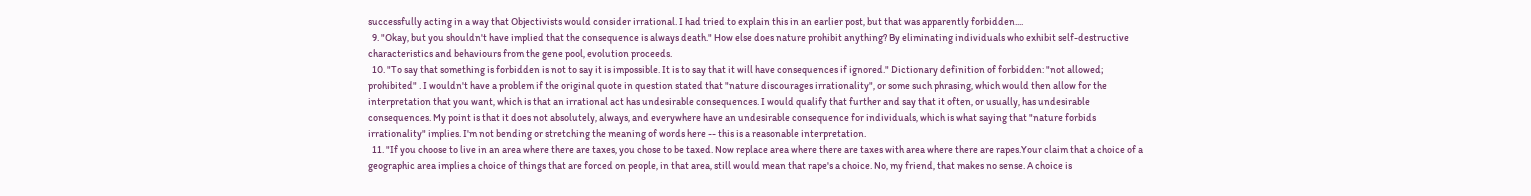successfully acting in a way that Objectivists would consider irrational. I had tried to explain this in an earlier post, but that was apparently forbidden....
  9. "Okay, but you shouldn't have implied that the consequence is always death." How else does nature prohibit anything? By eliminating individuals who exhibit self-destructive characteristics and behaviours from the gene pool, evolution proceeds.
  10. "To say that something is forbidden is not to say it is impossible. It is to say that it will have consequences if ignored." Dictionary definition of forbidden: "not allowed; prohibited" . I wouldn't have a problem if the original quote in question stated that "nature discourages irrationality", or some such phrasing, which would then allow for the interpretation that you want, which is that an irrational act has undesirable consequences. I would qualify that further and say that it often, or usually, has undesirable consequences. My point is that it does not absolutely, always, and everywhere have an undesirable consequence for individuals, which is what saying that "nature forbids irrationality" implies. I'm not bending or stretching the meaning of words here -- this is a reasonable interpretation.
  11. "If you choose to live in an area where there are taxes, you chose to be taxed. Now replace area where there are taxes with area where there are rapes.Your claim that a choice of a geographic area implies a choice of things that are forced on people, in that area, still would mean that rape's a choice. No, my friend, that makes no sense. A choice is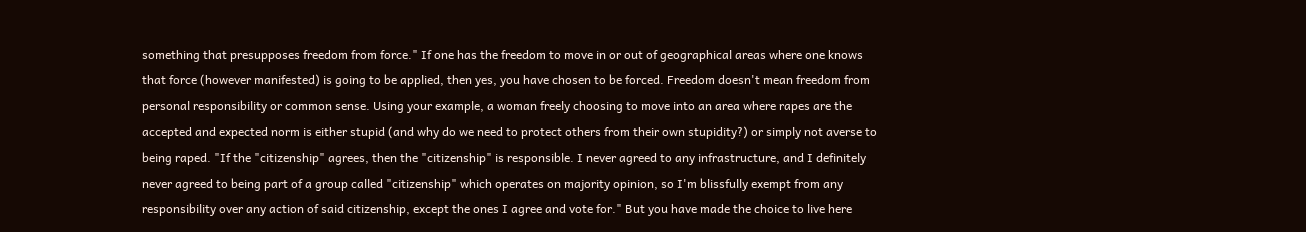something that presupposes freedom from force." If one has the freedom to move in or out of geographical areas where one knows that force (however manifested) is going to be applied, then yes, you have chosen to be forced. Freedom doesn't mean freedom from personal responsibility or common sense. Using your example, a woman freely choosing to move into an area where rapes are the accepted and expected norm is either stupid (and why do we need to protect others from their own stupidity?) or simply not averse to being raped. "If the "citizenship" agrees, then the "citizenship" is responsible. I never agreed to any infrastructure, and I definitely never agreed to being part of a group called "citizenship" which operates on majority opinion, so I'm blissfully exempt from any responsibility over any action of said citizenship, except the ones I agree and vote for." But you have made the choice to live here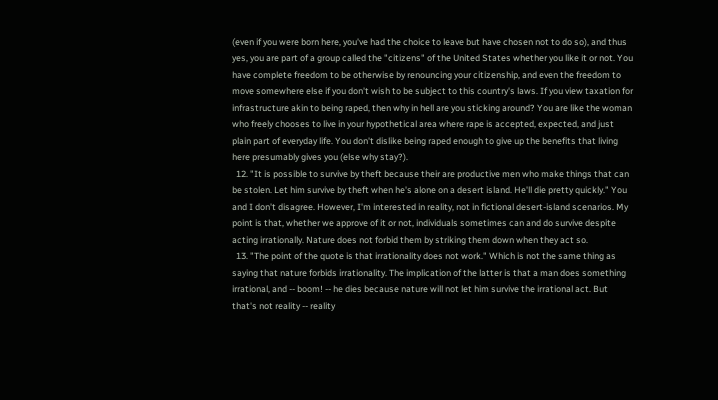(even if you were born here, you've had the choice to leave but have chosen not to do so), and thus yes, you are part of a group called the "citizens" of the United States whether you like it or not. You have complete freedom to be otherwise by renouncing your citizenship, and even the freedom to move somewhere else if you don't wish to be subject to this country's laws. If you view taxation for infrastructure akin to being raped, then why in hell are you sticking around? You are like the woman who freely chooses to live in your hypothetical area where rape is accepted, expected, and just plain part of everyday life. You don't dislike being raped enough to give up the benefits that living here presumably gives you (else why stay?).
  12. "It is possible to survive by theft because their are productive men who make things that can be stolen. Let him survive by theft when he's alone on a desert island. He'll die pretty quickly." You and I don't disagree. However, I'm interested in reality, not in fictional desert-island scenarios. My point is that, whether we approve of it or not, individuals sometimes can and do survive despite acting irrationally. Nature does not forbid them by striking them down when they act so.
  13. "The point of the quote is that irrationality does not work." Which is not the same thing as saying that nature forbids irrationality. The implication of the latter is that a man does something irrational, and -- boom! -- he dies because nature will not let him survive the irrational act. But that's not reality -- reality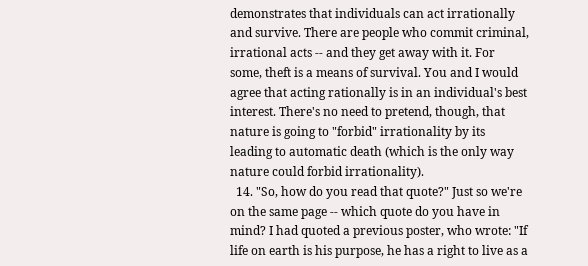demonstrates that individuals can act irrationally and survive. There are people who commit criminal, irrational acts -- and they get away with it. For some, theft is a means of survival. You and I would agree that acting rationally is in an individual's best interest. There's no need to pretend, though, that nature is going to "forbid" irrationality by its leading to automatic death (which is the only way nature could forbid irrationality).
  14. "So, how do you read that quote?" Just so we're on the same page -- which quote do you have in mind? I had quoted a previous poster, who wrote: "If life on earth is his purpose, he has a right to live as a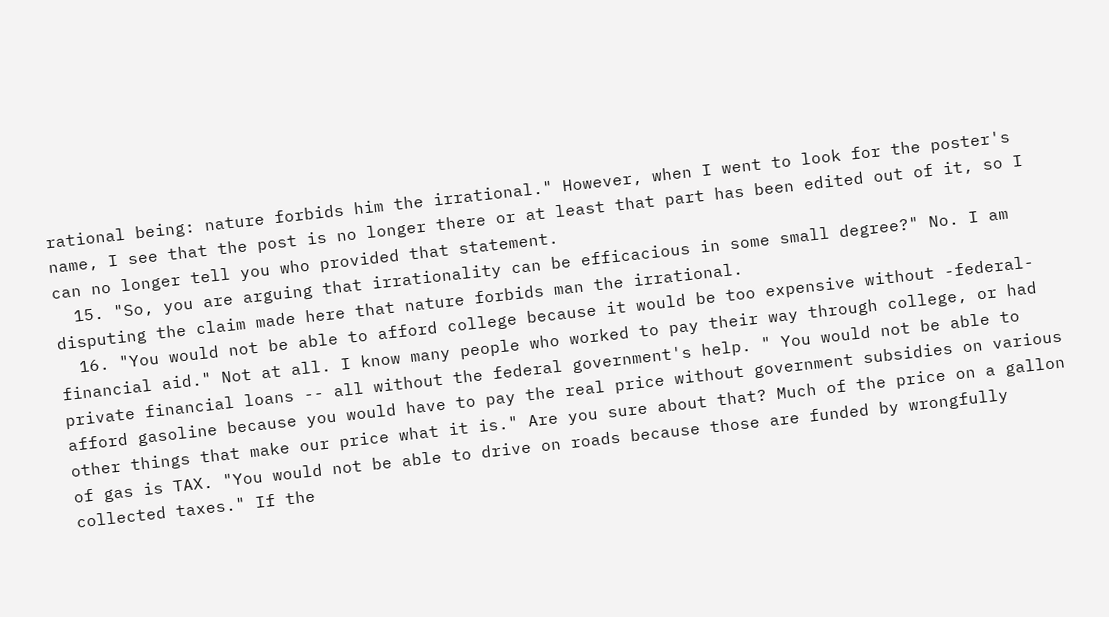rational being: nature forbids him the irrational." However, when I went to look for the poster's name, I see that the post is no longer there or at least that part has been edited out of it, so I can no longer tell you who provided that statement.
  15. "So, you are arguing that irrationality can be efficacious in some small degree?" No. I am disputing the claim made here that nature forbids man the irrational.
  16. "You would not be able to afford college because it would be too expensive without -federal- financial aid." Not at all. I know many people who worked to pay their way through college, or had private financial loans -- all without the federal government's help. " You would not be able to afford gasoline because you would have to pay the real price without government subsidies on various other things that make our price what it is." Are you sure about that? Much of the price on a gallon of gas is TAX. "You would not be able to drive on roads because those are funded by wrongfully collected taxes." If the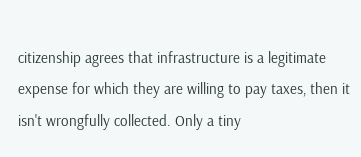citizenship agrees that infrastructure is a legitimate expense for which they are willing to pay taxes, then it isn't wrongfully collected. Only a tiny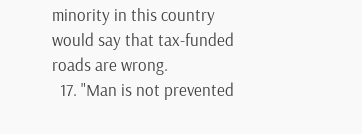minority in this country would say that tax-funded roads are wrong.
  17. "Man is not prevented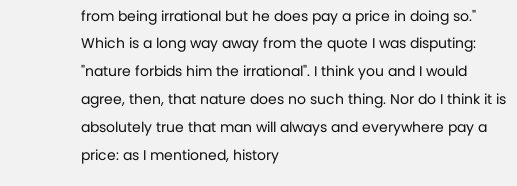from being irrational but he does pay a price in doing so." Which is a long way away from the quote I was disputing: "nature forbids him the irrational". I think you and I would agree, then, that nature does no such thing. Nor do I think it is absolutely true that man will always and everywhere pay a price: as I mentioned, history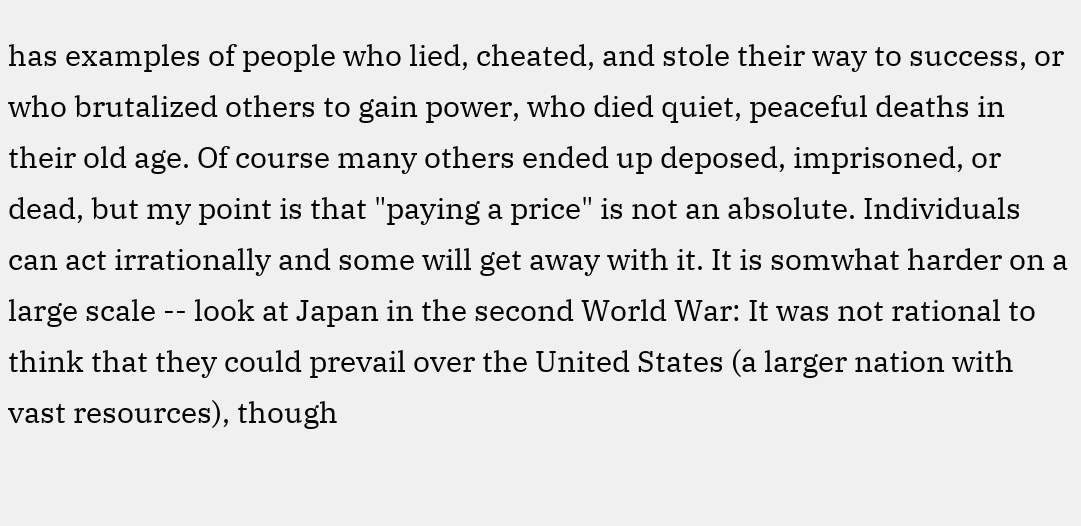has examples of people who lied, cheated, and stole their way to success, or who brutalized others to gain power, who died quiet, peaceful deaths in their old age. Of course many others ended up deposed, imprisoned, or dead, but my point is that "paying a price" is not an absolute. Individuals can act irrationally and some will get away with it. It is somwhat harder on a large scale -- look at Japan in the second World War: It was not rational to think that they could prevail over the United States (a larger nation with vast resources), though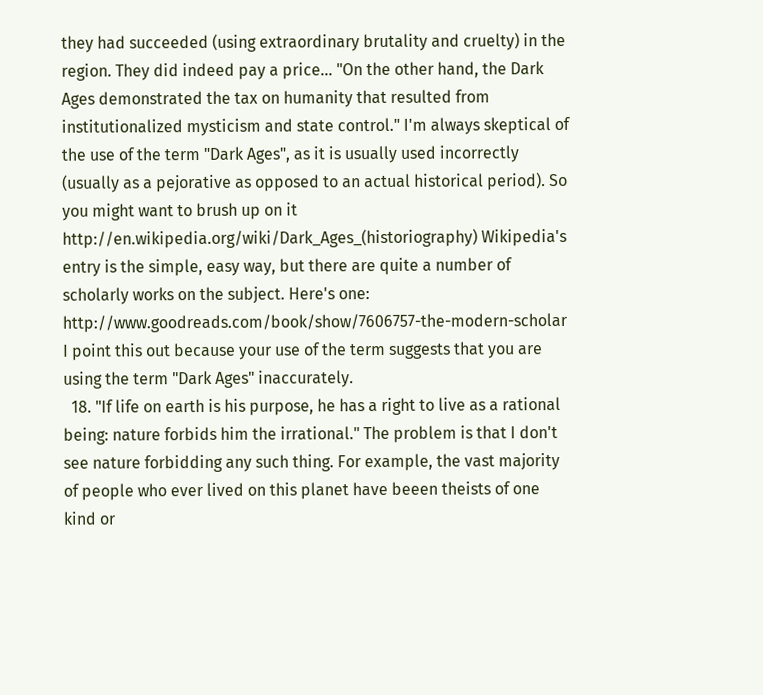they had succeeded (using extraordinary brutality and cruelty) in the region. They did indeed pay a price... "On the other hand, the Dark Ages demonstrated the tax on humanity that resulted from institutionalized mysticism and state control." I'm always skeptical of the use of the term "Dark Ages", as it is usually used incorrectly (usually as a pejorative as opposed to an actual historical period). So you might want to brush up on it http://en.wikipedia.org/wiki/Dark_Ages_(historiography) Wikipedia's entry is the simple, easy way, but there are quite a number of scholarly works on the subject. Here's one: http://www.goodreads.com/book/show/7606757-the-modern-scholar I point this out because your use of the term suggests that you are using the term "Dark Ages" inaccurately.
  18. "If life on earth is his purpose, he has a right to live as a rational being: nature forbids him the irrational." The problem is that I don't see nature forbidding any such thing. For example, the vast majority of people who ever lived on this planet have beeen theists of one kind or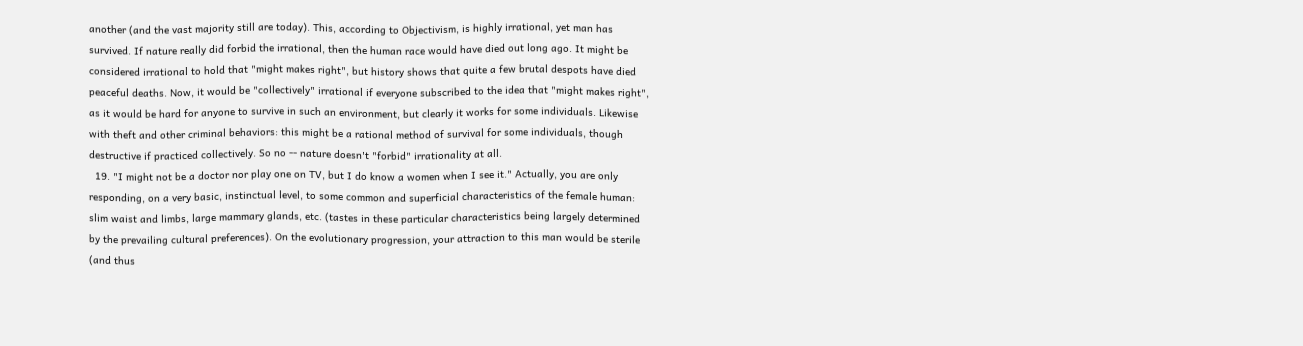another (and the vast majority still are today). This, according to Objectivism, is highly irrational, yet man has survived. If nature really did forbid the irrational, then the human race would have died out long ago. It might be considered irrational to hold that "might makes right", but history shows that quite a few brutal despots have died peaceful deaths. Now, it would be "collectively" irrational if everyone subscribed to the idea that "might makes right", as it would be hard for anyone to survive in such an environment, but clearly it works for some individuals. Likewise with theft and other criminal behaviors: this might be a rational method of survival for some individuals, though destructive if practiced collectively. So no -- nature doesn't "forbid" irrationality at all.
  19. "I might not be a doctor nor play one on TV, but I do know a women when I see it." Actually, you are only responding, on a very basic, instinctual level, to some common and superficial characteristics of the female human: slim waist and limbs, large mammary glands, etc. (tastes in these particular characteristics being largely determined by the prevailing cultural preferences). On the evolutionary progression, your attraction to this man would be sterile (and thus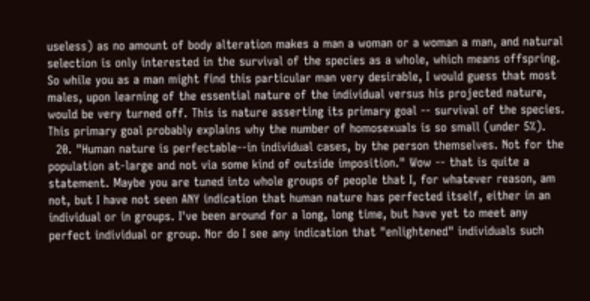useless) as no amount of body alteration makes a man a woman or a woman a man, and natural selection is only interested in the survival of the species as a whole, which means offspring. So while you as a man might find this particular man very desirable, I would guess that most males, upon learning of the essential nature of the individual versus his projected nature, would be very turned off. This is nature asserting its primary goal -- survival of the species. This primary goal probably explains why the number of homosexuals is so small (under 5%).
  20. "Human nature is perfectable--in individual cases, by the person themselves. Not for the population at-large and not via some kind of outside imposition." Wow -- that is quite a statement. Maybe you are tuned into whole groups of people that I, for whatever reason, am not, but I have not seen ANY indication that human nature has perfected itself, either in an individual or in groups. I've been around for a long, long time, but have yet to meet any perfect individual or group. Nor do I see any indication that "enlightened" individuals such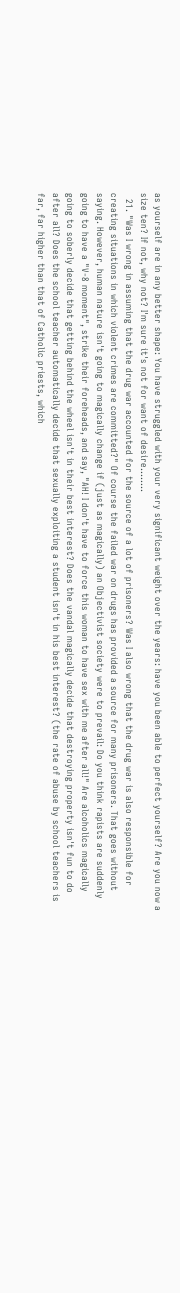as yourself are in any better shape: You have struggled with your very significant weight over the years: have you been able to perfect yourself? Are you now a size ten? If not, why not? I'm sure it's not for want of desire........
  21. "Was I wrong in assuming that the drug war accounted for the source of a lot of prisoners? Was I also wrong that the drug war is also responsible for creating situations in which violent crimes are committed?" Of course the failed war on drugs has provided a source for many prisoners. That goes without saying. However, human nature isn't going to magically change if (just as magically) an Objectivist society were to prevail: Do you think rapists are suddenly going to have a "V-8 moment", strike their foreheads, and say, "AH! I don't have to force this woman to have sex with me after all!" Are alcoholics magically going to soberly decide that getting behind the wheel isn't in their best interest? Does the vandal magically decide that destroying property isn't fun to do after all? Does the school teacher automatically decide that sexually exploiting a student isn't in his best interest? (the rate of abuse by school teachers is far, far higher than that of Catholic priests, which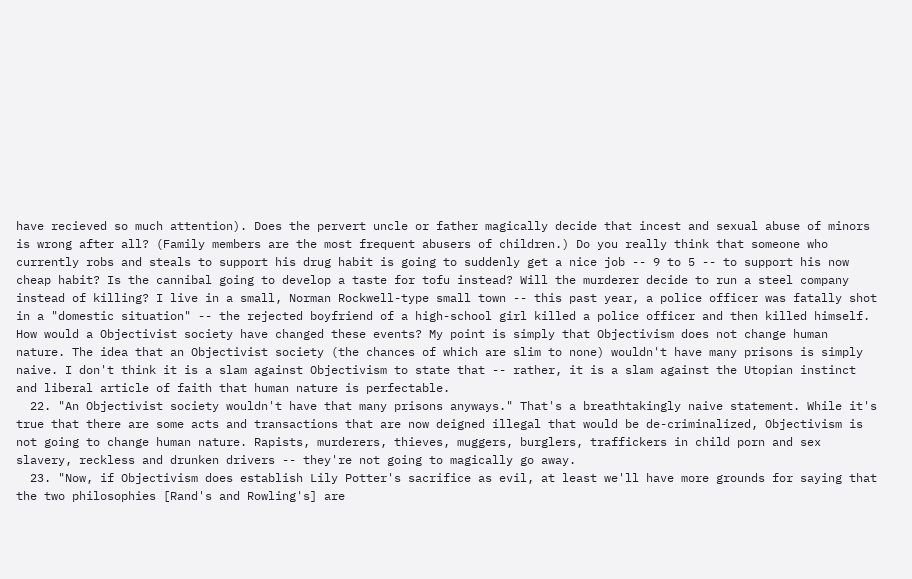have recieved so much attention). Does the pervert uncle or father magically decide that incest and sexual abuse of minors is wrong after all? (Family members are the most frequent abusers of children.) Do you really think that someone who currently robs and steals to support his drug habit is going to suddenly get a nice job -- 9 to 5 -- to support his now cheap habit? Is the cannibal going to develop a taste for tofu instead? Will the murderer decide to run a steel company instead of killing? I live in a small, Norman Rockwell-type small town -- this past year, a police officer was fatally shot in a "domestic situation" -- the rejected boyfriend of a high-school girl killed a police officer and then killed himself. How would a Objectivist society have changed these events? My point is simply that Objectivism does not change human nature. The idea that an Objectivist society (the chances of which are slim to none) wouldn't have many prisons is simply naive. I don't think it is a slam against Objectivism to state that -- rather, it is a slam against the Utopian instinct and liberal article of faith that human nature is perfectable.
  22. "An Objectivist society wouldn't have that many prisons anyways." That's a breathtakingly naive statement. While it's true that there are some acts and transactions that are now deigned illegal that would be de-criminalized, Objectivism is not going to change human nature. Rapists, murderers, thieves, muggers, burglers, traffickers in child porn and sex slavery, reckless and drunken drivers -- they're not going to magically go away.
  23. "Now, if Objectivism does establish Lily Potter's sacrifice as evil, at least we'll have more grounds for saying that the two philosophies [Rand's and Rowling's] are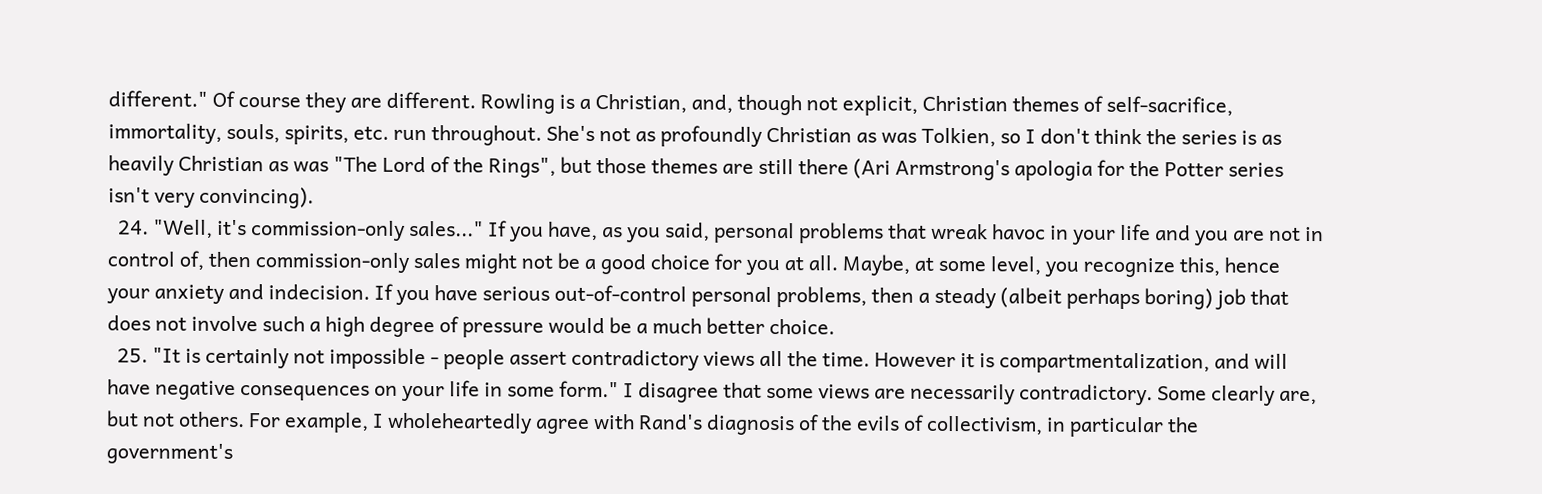different." Of course they are different. Rowling is a Christian, and, though not explicit, Christian themes of self-sacrifice, immortality, souls, spirits, etc. run throughout. She's not as profoundly Christian as was Tolkien, so I don't think the series is as heavily Christian as was "The Lord of the Rings", but those themes are still there (Ari Armstrong's apologia for the Potter series isn't very convincing).
  24. "Well, it's commission-only sales..." If you have, as you said, personal problems that wreak havoc in your life and you are not in control of, then commission-only sales might not be a good choice for you at all. Maybe, at some level, you recognize this, hence your anxiety and indecision. If you have serious out-of-control personal problems, then a steady (albeit perhaps boring) job that does not involve such a high degree of pressure would be a much better choice.
  25. "It is certainly not impossible - people assert contradictory views all the time. However it is compartmentalization, and will have negative consequences on your life in some form." I disagree that some views are necessarily contradictory. Some clearly are, but not others. For example, I wholeheartedly agree with Rand's diagnosis of the evils of collectivism, in particular the government's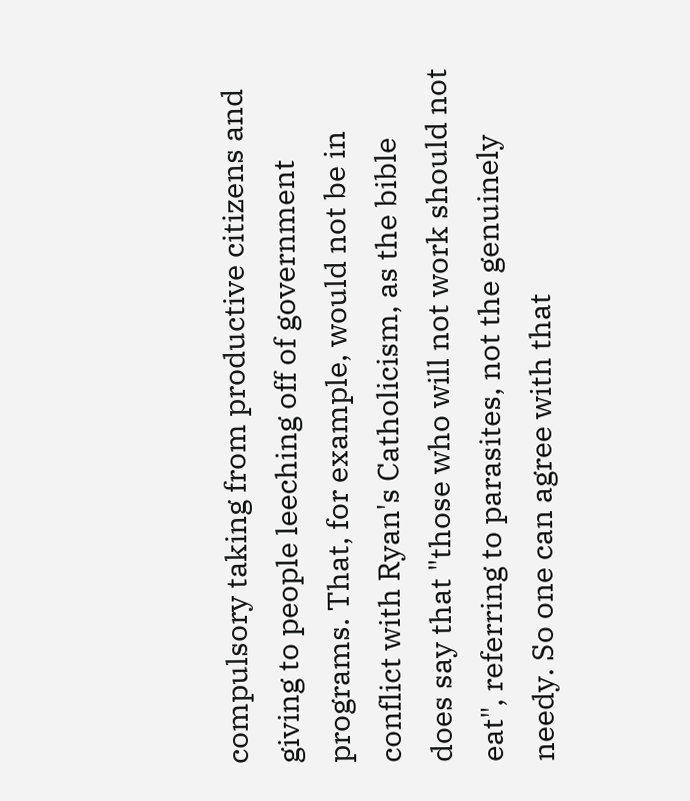compulsory taking from productive citizens and giving to people leeching off of government programs. That, for example, would not be in conflict with Ryan's Catholicism, as the bible does say that "those who will not work should not eat", referring to parasites, not the genuinely needy. So one can agree with that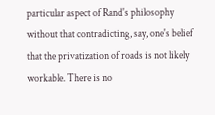particular aspect of Rand's philosophy without that contradicting, say, one's belief that the privatization of roads is not likely workable. There is no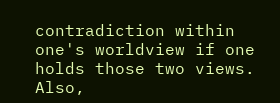contradiction within one's worldview if one holds those two views. Also,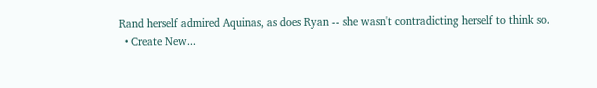Rand herself admired Aquinas, as does Ryan -- she wasn't contradicting herself to think so.
  • Create New...